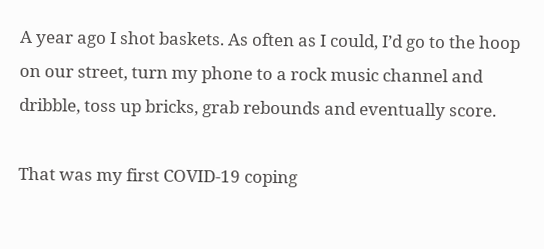A year ago I shot baskets. As often as I could, I’d go to the hoop on our street, turn my phone to a rock music channel and dribble, toss up bricks, grab rebounds and eventually score.

That was my first COVID-19 coping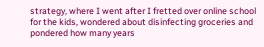strategy, where I went after I fretted over online school for the kids, wondered about disinfecting groceries and pondered how many years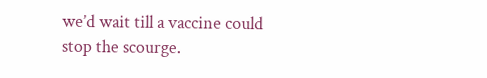we’d wait till a vaccine could stop the scourge.